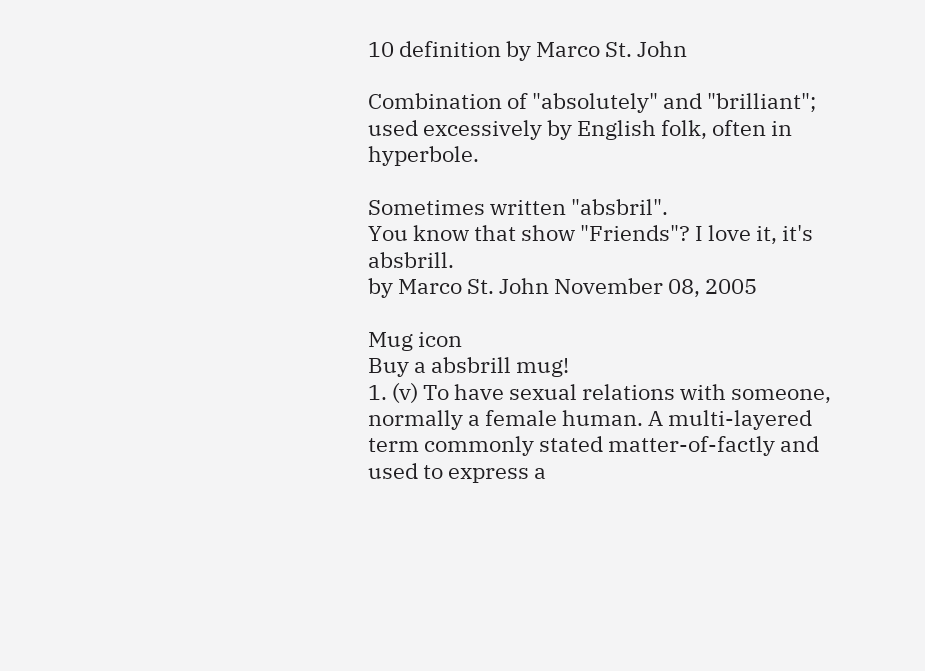10 definition by Marco St. John

Combination of "absolutely" and "brilliant"; used excessively by English folk, often in hyperbole.

Sometimes written "absbril".
You know that show "Friends"? I love it, it's absbrill.
by Marco St. John November 08, 2005

Mug icon
Buy a absbrill mug!
1. (v) To have sexual relations with someone, normally a female human. A multi-layered term commonly stated matter-of-factly and used to express a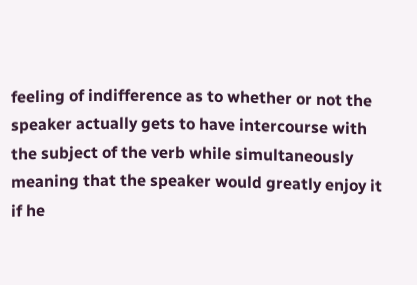feeling of indifference as to whether or not the speaker actually gets to have intercourse with the subject of the verb while simultaneously meaning that the speaker would greatly enjoy it if he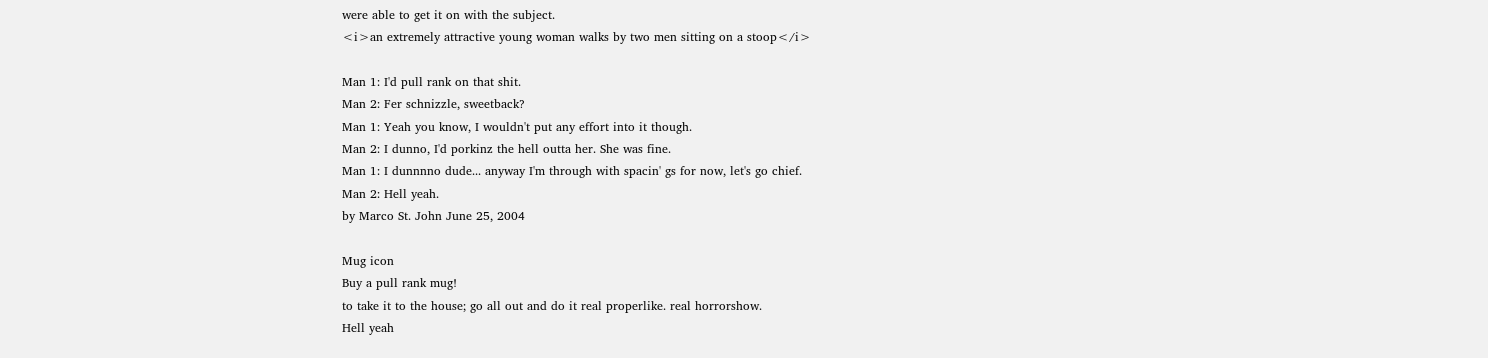were able to get it on with the subject.
<i>an extremely attractive young woman walks by two men sitting on a stoop</i>

Man 1: I'd pull rank on that shit.
Man 2: Fer schnizzle, sweetback?
Man 1: Yeah you know, I wouldn't put any effort into it though.
Man 2: I dunno, I'd porkinz the hell outta her. She was fine.
Man 1: I dunnnno dude... anyway I'm through with spacin' gs for now, let's go chief.
Man 2: Hell yeah.
by Marco St. John June 25, 2004

Mug icon
Buy a pull rank mug!
to take it to the house; go all out and do it real properlike. real horrorshow.
Hell yeah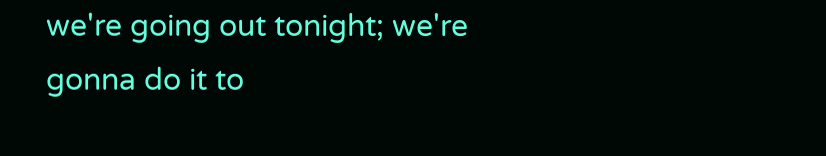we're going out tonight; we're gonna do it to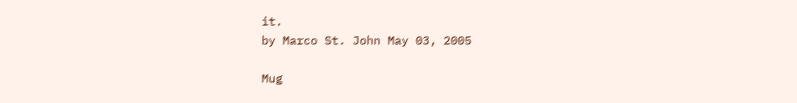it.
by Marco St. John May 03, 2005

Mug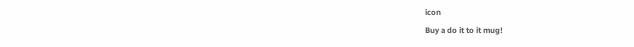icon
Buy a do it to it mug!